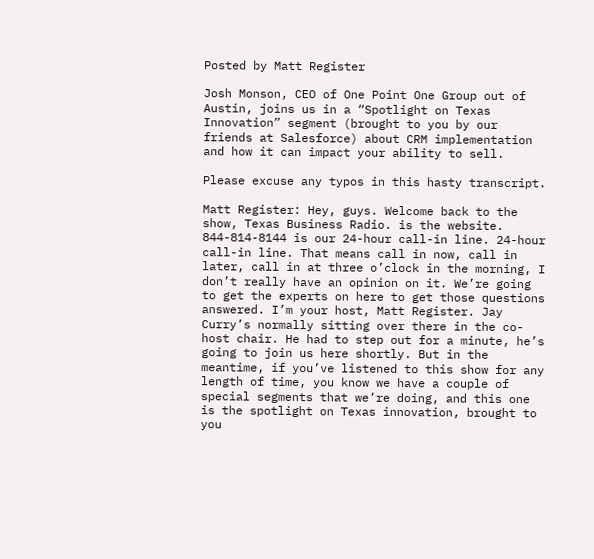Posted by Matt Register

Josh Monson, CEO of One Point One Group out of Austin, joins us in a “Spotlight on Texas Innovation” segment (brought to you by our friends at Salesforce) about CRM implementation and how it can impact your ability to sell.

Please excuse any typos in this hasty transcript.

Matt Register: Hey, guys. Welcome back to the show, Texas Business Radio. is the website. 844-814-8144 is our 24-hour call-in line. 24-hour call-in line. That means call in now, call in later, call in at three o’clock in the morning, I don’t really have an opinion on it. We’re going to get the experts on here to get those questions answered. I’m your host, Matt Register. Jay Curry’s normally sitting over there in the co-host chair. He had to step out for a minute, he’s going to join us here shortly. But in the meantime, if you’ve listened to this show for any length of time, you know we have a couple of special segments that we’re doing, and this one is the spotlight on Texas innovation, brought to you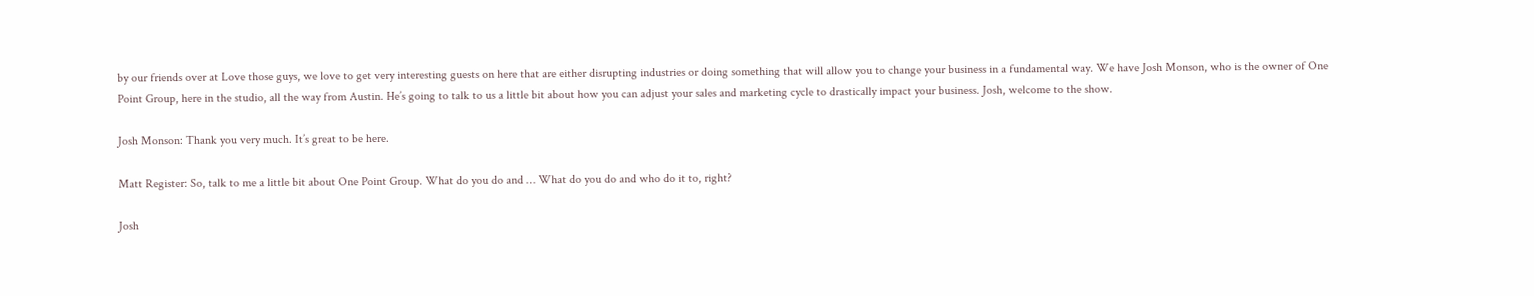by our friends over at Love those guys, we love to get very interesting guests on here that are either disrupting industries or doing something that will allow you to change your business in a fundamental way. We have Josh Monson, who is the owner of One Point Group, here in the studio, all the way from Austin. He’s going to talk to us a little bit about how you can adjust your sales and marketing cycle to drastically impact your business. Josh, welcome to the show.

Josh Monson: Thank you very much. It’s great to be here.

Matt Register: So, talk to me a little bit about One Point Group. What do you do and … What do you do and who do it to, right?

Josh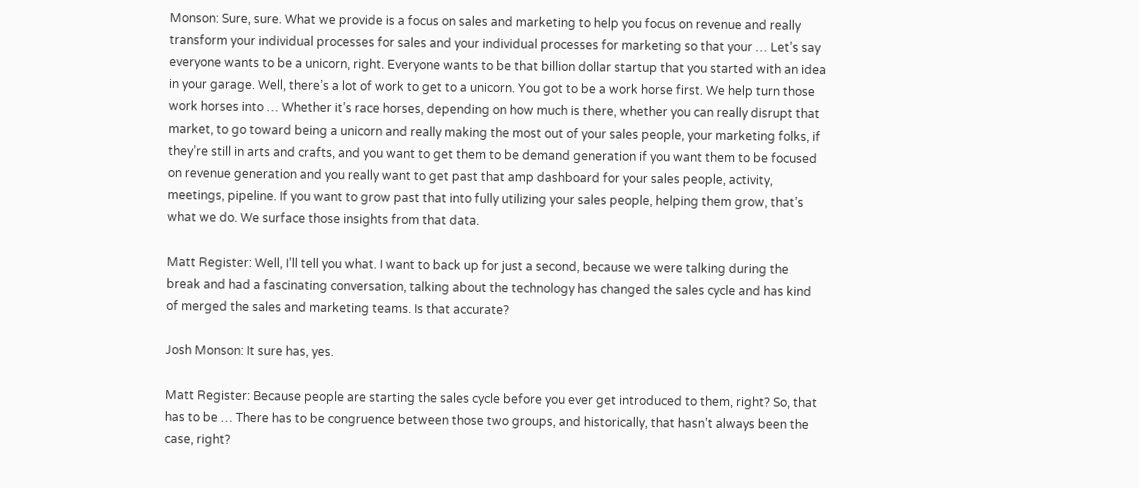Monson: Sure, sure. What we provide is a focus on sales and marketing to help you focus on revenue and really transform your individual processes for sales and your individual processes for marketing so that your … Let’s say everyone wants to be a unicorn, right. Everyone wants to be that billion dollar startup that you started with an idea in your garage. Well, there’s a lot of work to get to a unicorn. You got to be a work horse first. We help turn those work horses into … Whether it’s race horses, depending on how much is there, whether you can really disrupt that market, to go toward being a unicorn and really making the most out of your sales people, your marketing folks, if they’re still in arts and crafts, and you want to get them to be demand generation if you want them to be focused on revenue generation and you really want to get past that amp dashboard for your sales people, activity, meetings, pipeline. If you want to grow past that into fully utilizing your sales people, helping them grow, that’s what we do. We surface those insights from that data.

Matt Register: Well, I’ll tell you what. I want to back up for just a second, because we were talking during the break and had a fascinating conversation, talking about the technology has changed the sales cycle and has kind of merged the sales and marketing teams. Is that accurate?

Josh Monson: It sure has, yes.

Matt Register: Because people are starting the sales cycle before you ever get introduced to them, right? So, that has to be … There has to be congruence between those two groups, and historically, that hasn’t always been the case, right?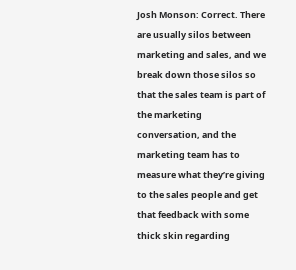Josh Monson: Correct. There are usually silos between marketing and sales, and we break down those silos so that the sales team is part of the marketing conversation, and the marketing team has to measure what they’re giving to the sales people and get that feedback with some thick skin regarding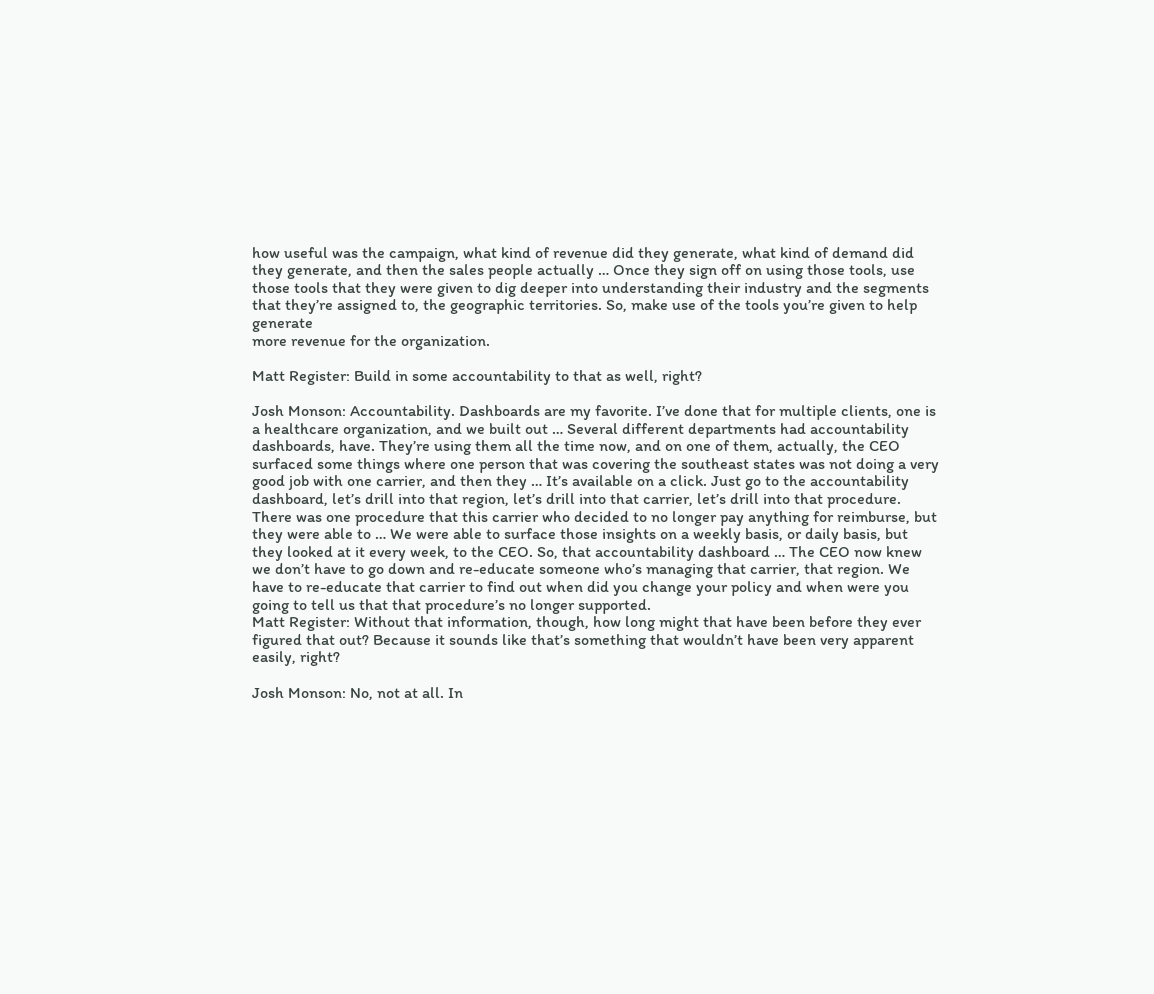how useful was the campaign, what kind of revenue did they generate, what kind of demand did they generate, and then the sales people actually … Once they sign off on using those tools, use those tools that they were given to dig deeper into understanding their industry and the segments that they’re assigned to, the geographic territories. So, make use of the tools you’re given to help generate
more revenue for the organization.

Matt Register: Build in some accountability to that as well, right?

Josh Monson: Accountability. Dashboards are my favorite. I’ve done that for multiple clients, one is a healthcare organization, and we built out … Several different departments had accountability dashboards, have. They’re using them all the time now, and on one of them, actually, the CEO surfaced some things where one person that was covering the southeast states was not doing a very good job with one carrier, and then they … It’s available on a click. Just go to the accountability dashboard, let’s drill into that region, let’s drill into that carrier, let’s drill into that procedure. There was one procedure that this carrier who decided to no longer pay anything for reimburse, but they were able to … We were able to surface those insights on a weekly basis, or daily basis, but they looked at it every week, to the CEO. So, that accountability dashboard … The CEO now knew we don’t have to go down and re-educate someone who’s managing that carrier, that region. We have to re-educate that carrier to find out when did you change your policy and when were you going to tell us that that procedure’s no longer supported.
Matt Register: Without that information, though, how long might that have been before they ever figured that out? Because it sounds like that’s something that wouldn’t have been very apparent easily, right?

Josh Monson: No, not at all. In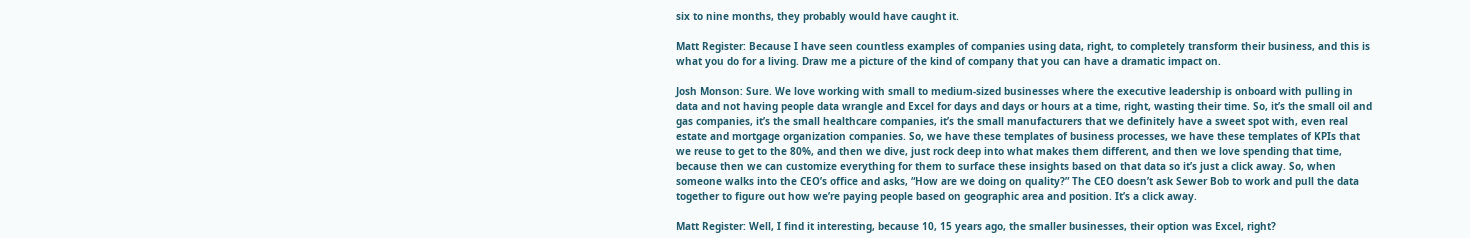six to nine months, they probably would have caught it.

Matt Register: Because I have seen countless examples of companies using data, right, to completely transform their business, and this is what you do for a living. Draw me a picture of the kind of company that you can have a dramatic impact on.

Josh Monson: Sure. We love working with small to medium-sized businesses where the executive leadership is onboard with pulling in data and not having people data wrangle and Excel for days and days or hours at a time, right, wasting their time. So, it’s the small oil and gas companies, it’s the small healthcare companies, it’s the small manufacturers that we definitely have a sweet spot with, even real estate and mortgage organization companies. So, we have these templates of business processes, we have these templates of KPIs that we reuse to get to the 80%, and then we dive, just rock deep into what makes them different, and then we love spending that time, because then we can customize everything for them to surface these insights based on that data so it’s just a click away. So, when someone walks into the CEO’s office and asks, “How are we doing on quality?” The CEO doesn’t ask Sewer Bob to work and pull the data together to figure out how we’re paying people based on geographic area and position. It’s a click away.

Matt Register: Well, I find it interesting, because 10, 15 years ago, the smaller businesses, their option was Excel, right?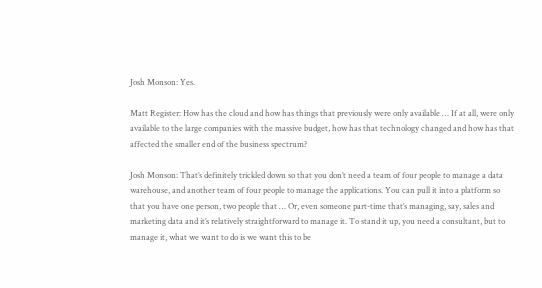Josh Monson: Yes.

Matt Register: How has the cloud and how has things that previously were only available … If at all, were only available to the large companies with the massive budget, how has that technology changed and how has that affected the smaller end of the business spectrum?

Josh Monson: That’s definitely trickled down so that you don’t need a team of four people to manage a data warehouse, and another team of four people to manage the applications. You can pull it into a platform so that you have one person, two people that … Or, even someone part-time that’s managing, say, sales and marketing data and it’s relatively straightforward to manage it. To stand it up, you need a consultant, but to manage it, what we want to do is we want this to be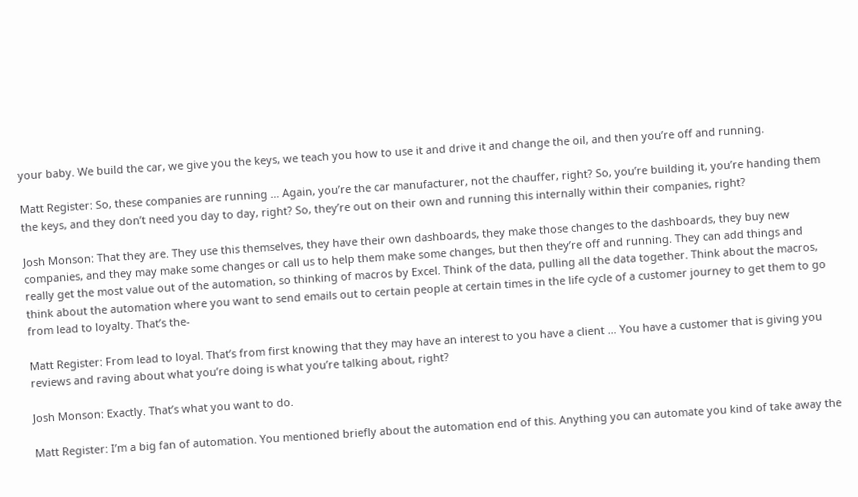your baby. We build the car, we give you the keys, we teach you how to use it and drive it and change the oil, and then you’re off and running.

Matt Register: So, these companies are running … Again, you’re the car manufacturer, not the chauffer, right? So, you’re building it, you’re handing them the keys, and they don’t need you day to day, right? So, they’re out on their own and running this internally within their companies, right?

Josh Monson: That they are. They use this themselves, they have their own dashboards, they make those changes to the dashboards, they buy new companies, and they may make some changes or call us to help them make some changes, but then they’re off and running. They can add things and really get the most value out of the automation, so thinking of macros by Excel. Think of the data, pulling all the data together. Think about the macros, think about the automation where you want to send emails out to certain people at certain times in the life cycle of a customer journey to get them to go from lead to loyalty. That’s the-

Matt Register: From lead to loyal. That’s from first knowing that they may have an interest to you have a client … You have a customer that is giving you reviews and raving about what you’re doing is what you’re talking about, right?

Josh Monson: Exactly. That’s what you want to do.

Matt Register: I’m a big fan of automation. You mentioned briefly about the automation end of this. Anything you can automate you kind of take away the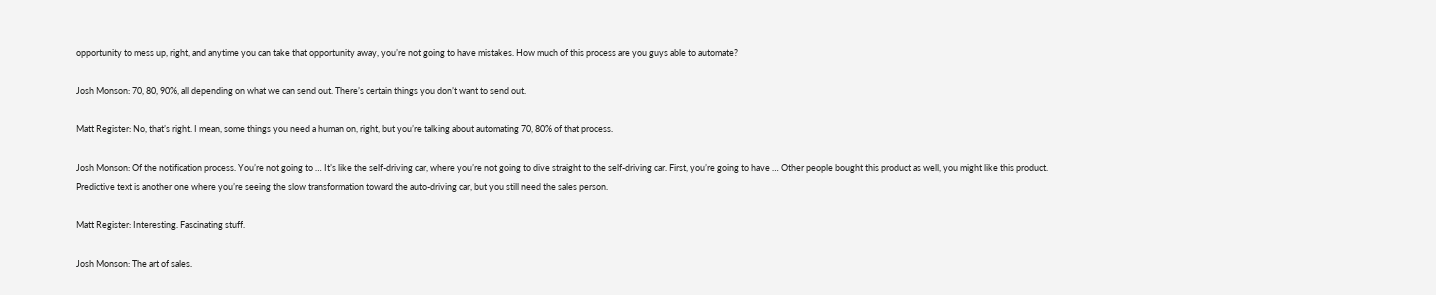opportunity to mess up, right, and anytime you can take that opportunity away, you’re not going to have mistakes. How much of this process are you guys able to automate?

Josh Monson: 70, 80, 90%, all depending on what we can send out. There’s certain things you don’t want to send out.

Matt Register: No, that’s right. I mean, some things you need a human on, right, but you’re talking about automating 70, 80% of that process.

Josh Monson: Of the notification process. You’re not going to … It’s like the self-driving car, where you’re not going to dive straight to the self-driving car. First, you’re going to have … Other people bought this product as well, you might like this product. Predictive text is another one where you’re seeing the slow transformation toward the auto-driving car, but you still need the sales person.

Matt Register: Interesting. Fascinating stuff.

Josh Monson: The art of sales.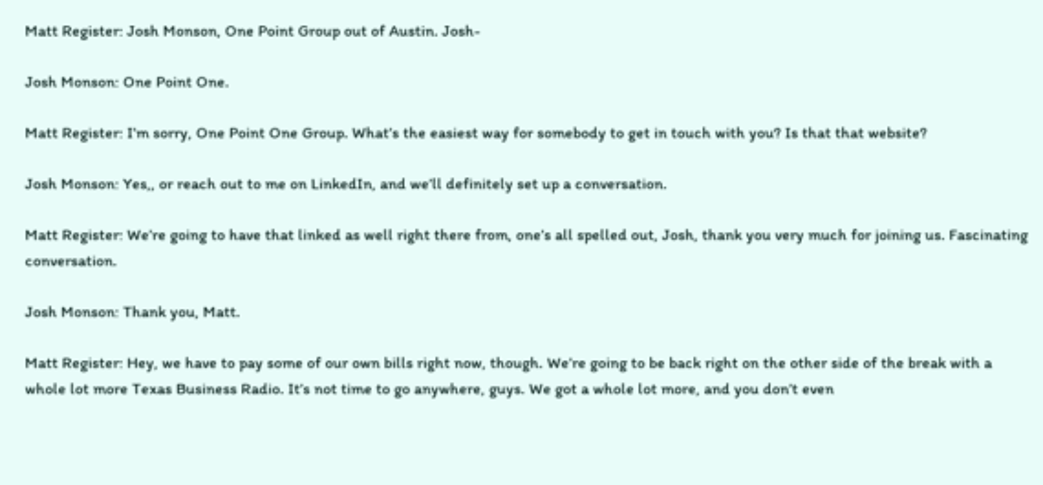Matt Register: Josh Monson, One Point Group out of Austin. Josh-

Josh Monson: One Point One.

Matt Register: I’m sorry, One Point One Group. What’s the easiest way for somebody to get in touch with you? Is that that website?

Josh Monson: Yes,, or reach out to me on LinkedIn, and we’ll definitely set up a conversation.

Matt Register: We’re going to have that linked as well right there from, one’s all spelled out, Josh, thank you very much for joining us. Fascinating conversation.

Josh Monson: Thank you, Matt.

Matt Register: Hey, we have to pay some of our own bills right now, though. We’re going to be back right on the other side of the break with a whole lot more Texas Business Radio. It’s not time to go anywhere, guys. We got a whole lot more, and you don’t even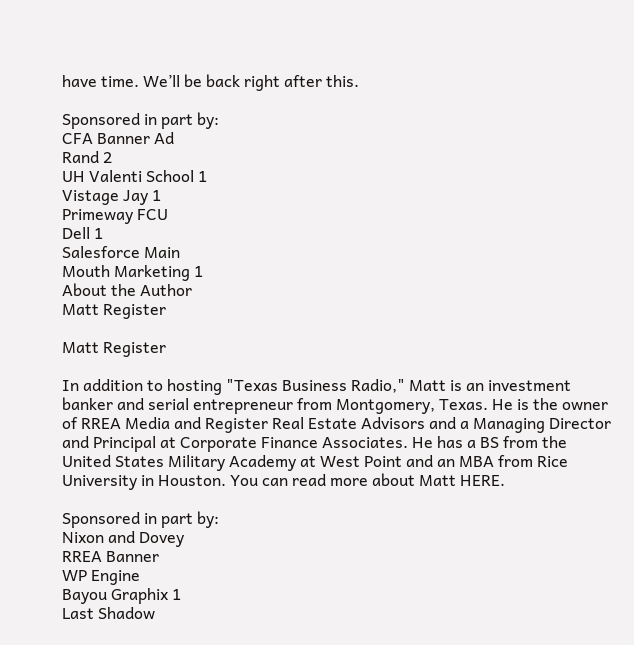have time. We’ll be back right after this.

Sponsored in part by:
CFA Banner Ad
Rand 2
UH Valenti School 1
Vistage Jay 1
Primeway FCU
Dell 1
Salesforce Main
Mouth Marketing 1
About the Author
Matt Register

Matt Register

In addition to hosting "Texas Business Radio," Matt is an investment banker and serial entrepreneur from Montgomery, Texas. He is the owner of RREA Media and Register Real Estate Advisors and a Managing Director and Principal at Corporate Finance Associates. He has a BS from the United States Military Academy at West Point and an MBA from Rice University in Houston. You can read more about Matt HERE.

Sponsored in part by:
Nixon and Dovey
RREA Banner
WP Engine
Bayou Graphix 1
Last Shadow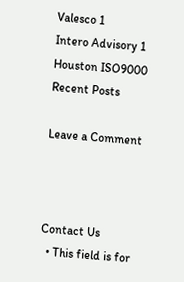Valesco 1
Intero Advisory 1
Houston ISO9000
Recent Posts

Leave a Comment



Contact Us
  • This field is for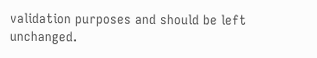validation purposes and should be left unchanged.